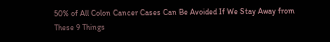50% of All Colon Cancer Cases Can Be Avoided If We Stay Away from These 9 Things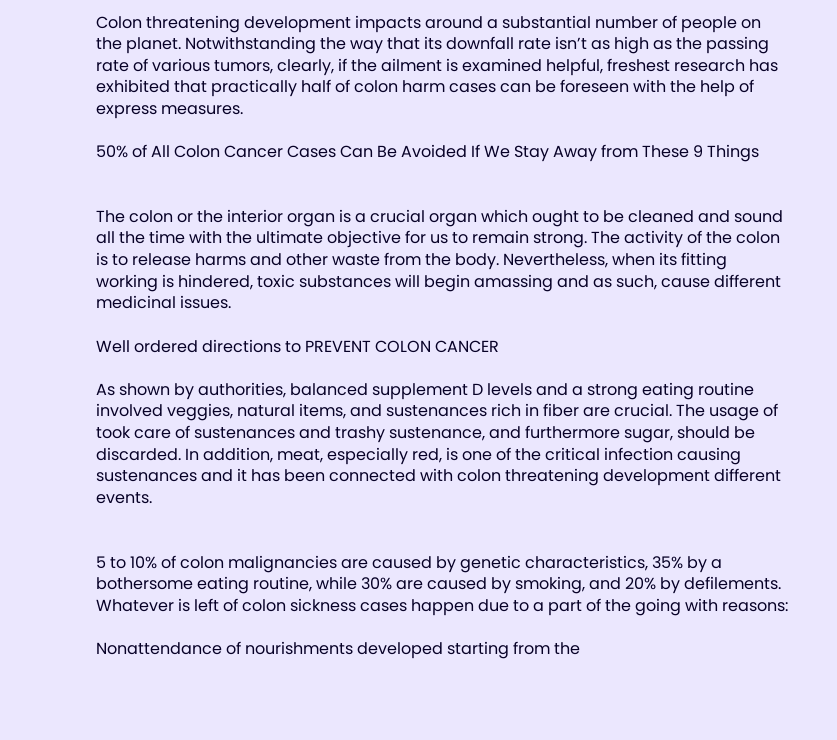Colon threatening development impacts around a substantial number of people on the planet. Notwithstanding the way that its downfall rate isn’t as high as the passing rate of various tumors, clearly, if the ailment is examined helpful, freshest research has exhibited that practically half of colon harm cases can be foreseen with the help of express measures.

50% of All Colon Cancer Cases Can Be Avoided If We Stay Away from These 9 Things


The colon or the interior organ is a crucial organ which ought to be cleaned and sound all the time with the ultimate objective for us to remain strong. The activity of the colon is to release harms and other waste from the body. Nevertheless, when its fitting working is hindered, toxic substances will begin amassing and as such, cause different medicinal issues.

Well ordered directions to PREVENT COLON CANCER

As shown by authorities, balanced supplement D levels and a strong eating routine involved veggies, natural items, and sustenances rich in fiber are crucial. The usage of took care of sustenances and trashy sustenance, and furthermore sugar, should be discarded. In addition, meat, especially red, is one of the critical infection causing sustenances and it has been connected with colon threatening development different events.


5 to 10% of colon malignancies are caused by genetic characteristics, 35% by a bothersome eating routine, while 30% are caused by smoking, and 20% by defilements. Whatever is left of colon sickness cases happen due to a part of the going with reasons:

Nonattendance of nourishments developed starting from the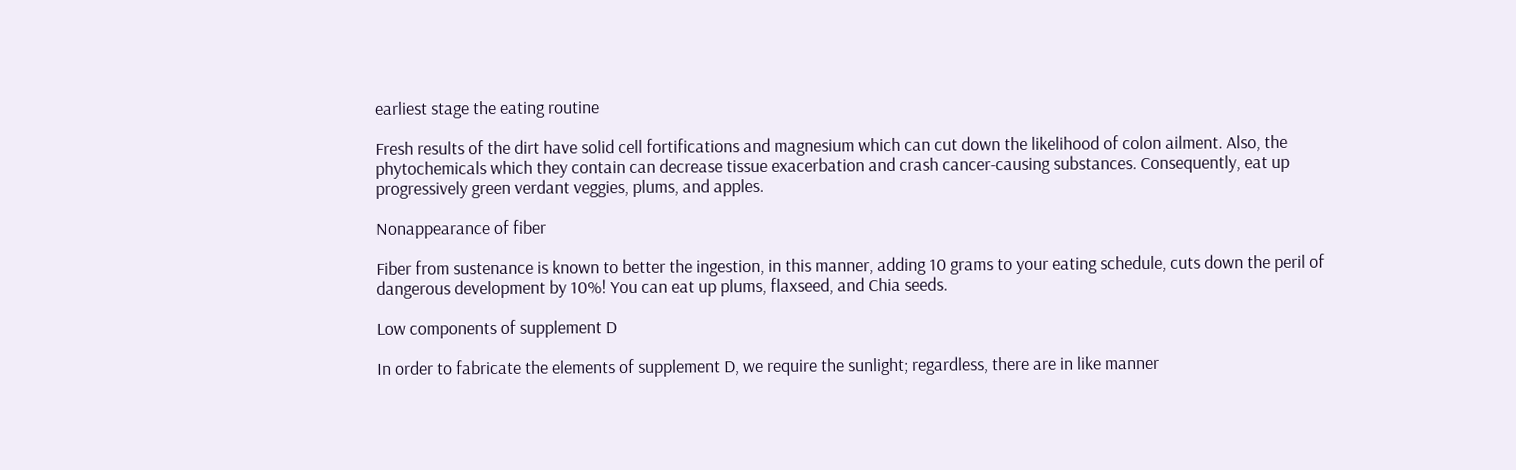earliest stage the eating routine

Fresh results of the dirt have solid cell fortifications and magnesium which can cut down the likelihood of colon ailment. Also, the phytochemicals which they contain can decrease tissue exacerbation and crash cancer-causing substances. Consequently, eat up progressively green verdant veggies, plums, and apples.

Nonappearance of fiber

Fiber from sustenance is known to better the ingestion, in this manner, adding 10 grams to your eating schedule, cuts down the peril of dangerous development by 10%! You can eat up plums, flaxseed, and Chia seeds.

Low components of supplement D

In order to fabricate the elements of supplement D, we require the sunlight; regardless, there are in like manner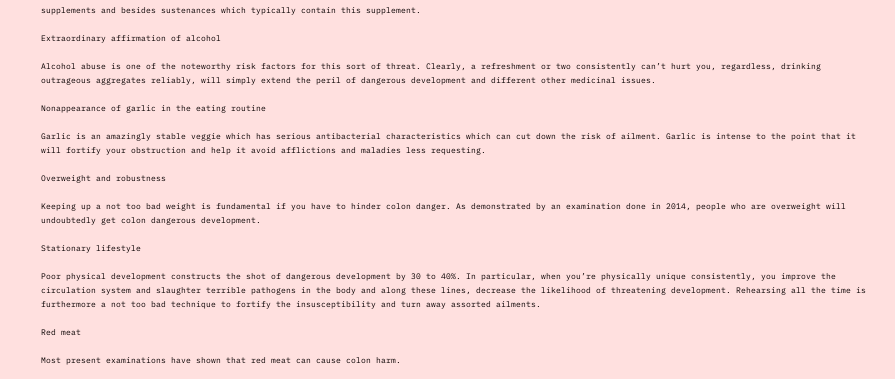supplements and besides sustenances which typically contain this supplement.

Extraordinary affirmation of alcohol

Alcohol abuse is one of the noteworthy risk factors for this sort of threat. Clearly, a refreshment or two consistently can’t hurt you, regardless, drinking outrageous aggregates reliably, will simply extend the peril of dangerous development and different other medicinal issues.

Nonappearance of garlic in the eating routine

Garlic is an amazingly stable veggie which has serious antibacterial characteristics which can cut down the risk of ailment. Garlic is intense to the point that it will fortify your obstruction and help it avoid afflictions and maladies less requesting.

Overweight and robustness

Keeping up a not too bad weight is fundamental if you have to hinder colon danger. As demonstrated by an examination done in 2014, people who are overweight will undoubtedly get colon dangerous development.

Stationary lifestyle

Poor physical development constructs the shot of dangerous development by 30 to 40%. In particular, when you’re physically unique consistently, you improve the circulation system and slaughter terrible pathogens in the body and along these lines, decrease the likelihood of threatening development. Rehearsing all the time is furthermore a not too bad technique to fortify the insusceptibility and turn away assorted ailments.

Red meat

Most present examinations have shown that red meat can cause colon harm.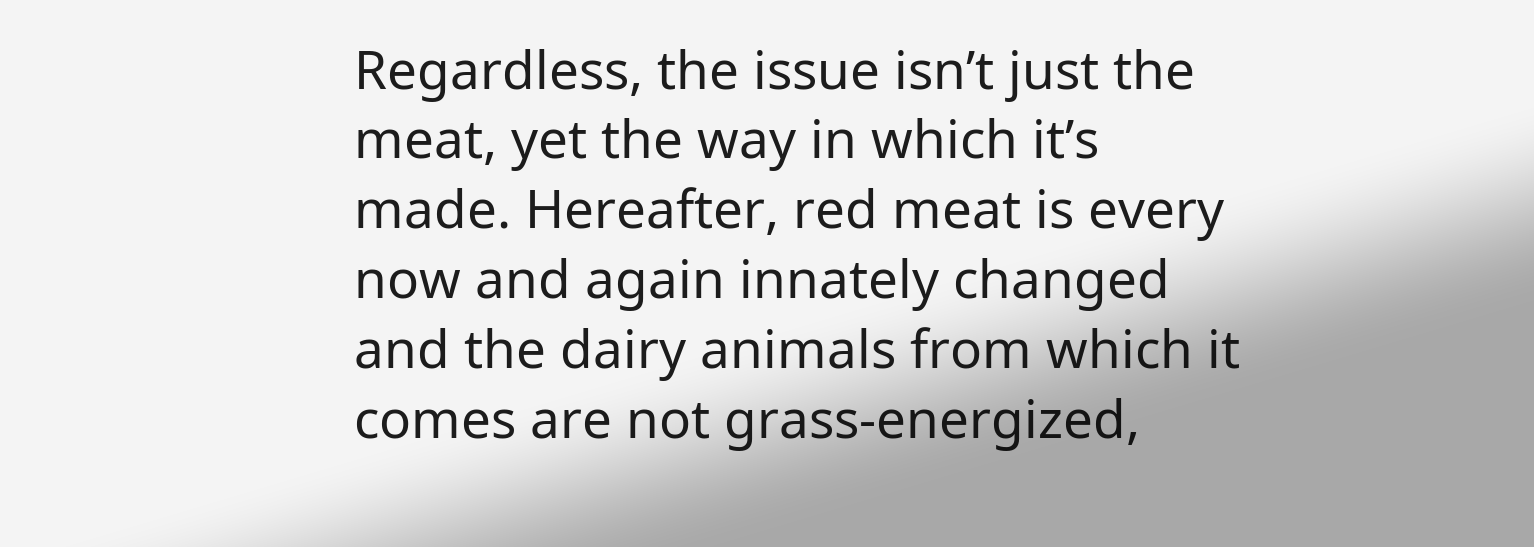Regardless, the issue isn’t just the meat, yet the way in which it’s made. Hereafter, red meat is every now and again innately changed and the dairy animals from which it comes are not grass-energized,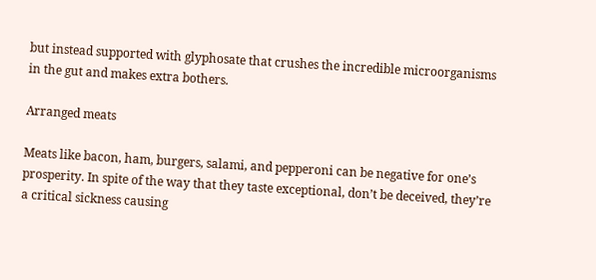but instead supported with glyphosate that crushes the incredible microorganisms in the gut and makes extra bothers.

Arranged meats

Meats like bacon, ham, burgers, salami, and pepperoni can be negative for one’s prosperity. In spite of the way that they taste exceptional, don’t be deceived, they’re a critical sickness causing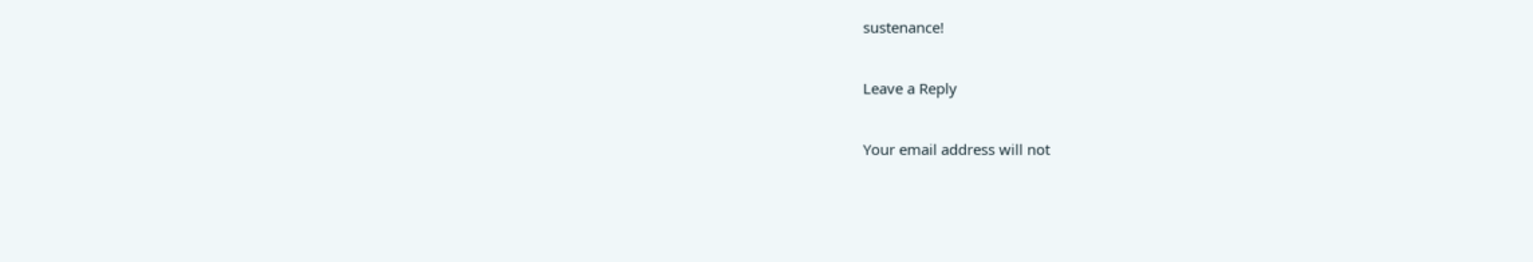sustenance!

Leave a Reply

Your email address will not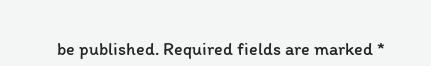be published. Required fields are marked *